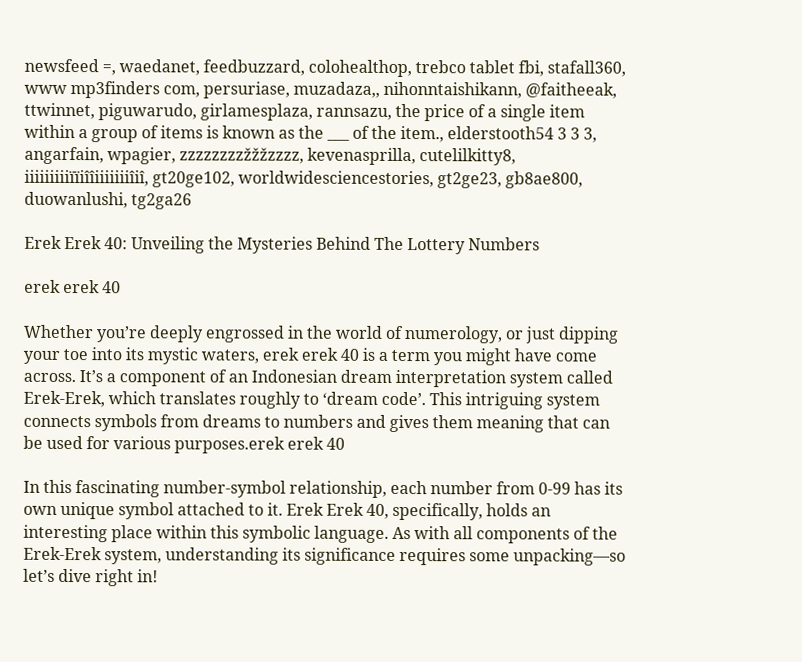newsfeed =, waedanet, feedbuzzard, colohealthop, trebco tablet fbi, stafall360, www mp3finders com, persuriase, muzadaza,, nihonntaishikann, @faitheeak, ttwinnet, piguwarudo, girlamesplaza, rannsazu, the price of a single item within a group of items is known as the ___ of the item., elderstooth54 3 3 3, angarfain, wpagier, zzzzzzzzžžžzzzz, kevenasprilla, cutelilkitty8, iiiiiiiiiïïiîîiiiiiiiîiî, gt20ge102, worldwidesciencestories, gt2ge23, gb8ae800, duowanlushi, tg2ga26

Erek Erek 40: Unveiling the Mysteries Behind The Lottery Numbers

erek erek 40

Whether you’re deeply engrossed in the world of numerology, or just dipping your toe into its mystic waters, erek erek 40 is a term you might have come across. It’s a component of an Indonesian dream interpretation system called Erek-Erek, which translates roughly to ‘dream code’. This intriguing system connects symbols from dreams to numbers and gives them meaning that can be used for various purposes.erek erek 40

In this fascinating number-symbol relationship, each number from 0-99 has its own unique symbol attached to it. Erek Erek 40, specifically, holds an interesting place within this symbolic language. As with all components of the Erek-Erek system, understanding its significance requires some unpacking—so let’s dive right in!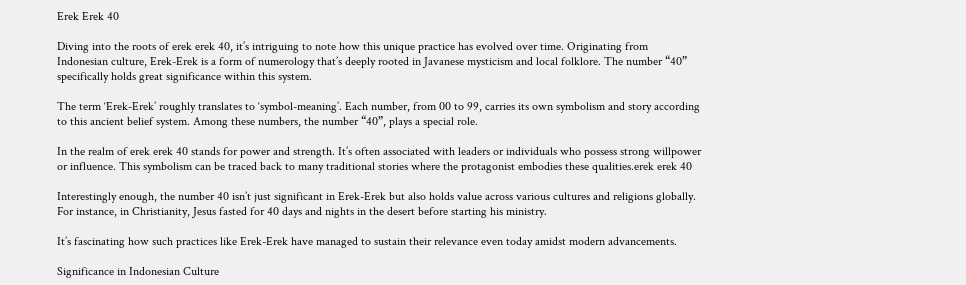Erek Erek 40

Diving into the roots of erek erek 40, it’s intriguing to note how this unique practice has evolved over time. Originating from Indonesian culture, Erek-Erek is a form of numerology that’s deeply rooted in Javanese mysticism and local folklore. The number “40” specifically holds great significance within this system.

The term ‘Erek-Erek’ roughly translates to ‘symbol-meaning’. Each number, from 00 to 99, carries its own symbolism and story according to this ancient belief system. Among these numbers, the number “40”, plays a special role.

In the realm of erek erek 40 stands for power and strength. It’s often associated with leaders or individuals who possess strong willpower or influence. This symbolism can be traced back to many traditional stories where the protagonist embodies these qualities.erek erek 40

Interestingly enough, the number 40 isn’t just significant in Erek-Erek but also holds value across various cultures and religions globally. For instance, in Christianity, Jesus fasted for 40 days and nights in the desert before starting his ministry.

It’s fascinating how such practices like Erek-Erek have managed to sustain their relevance even today amidst modern advancements.

Significance in Indonesian Culture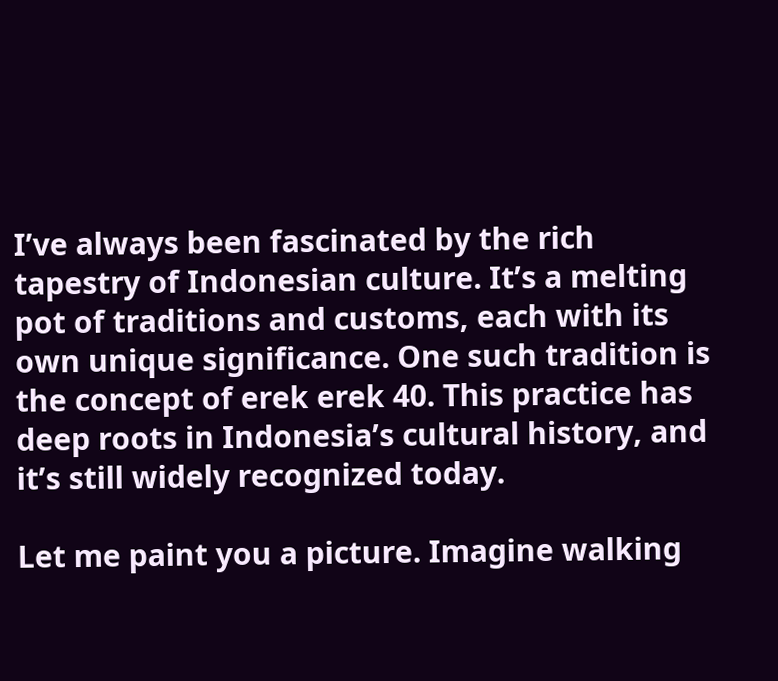I’ve always been fascinated by the rich tapestry of Indonesian culture. It’s a melting pot of traditions and customs, each with its own unique significance. One such tradition is the concept of erek erek 40. This practice has deep roots in Indonesia’s cultural history, and it’s still widely recognized today.

Let me paint you a picture. Imagine walking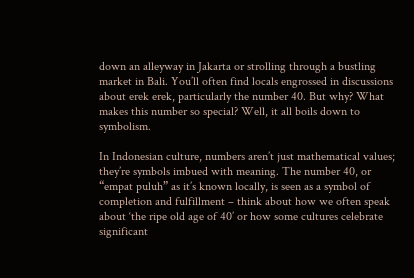down an alleyway in Jakarta or strolling through a bustling market in Bali. You’ll often find locals engrossed in discussions about erek erek, particularly the number 40. But why? What makes this number so special? Well, it all boils down to symbolism.

In Indonesian culture, numbers aren’t just mathematical values; they’re symbols imbued with meaning. The number 40, or “empat puluh” as it’s known locally, is seen as a symbol of completion and fulfillment – think about how we often speak about ‘the ripe old age of 40’ or how some cultures celebrate significant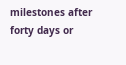milestones after forty days or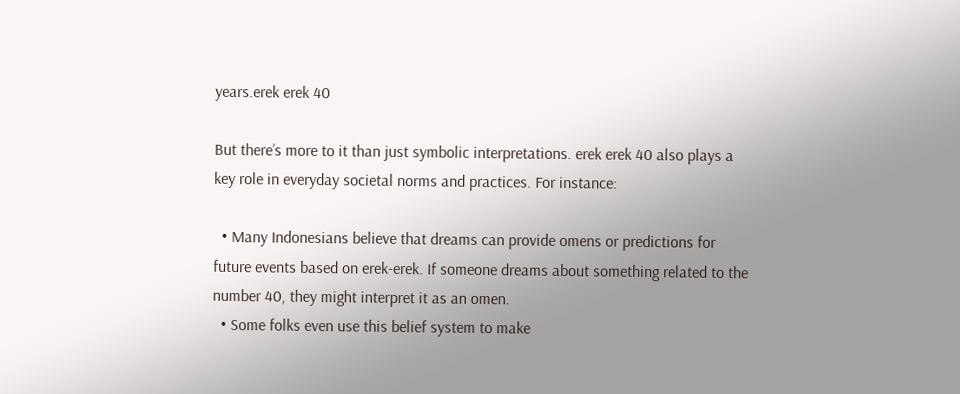years.erek erek 40

But there’s more to it than just symbolic interpretations. erek erek 40 also plays a key role in everyday societal norms and practices. For instance:

  • Many Indonesians believe that dreams can provide omens or predictions for future events based on erek-erek. If someone dreams about something related to the number 40, they might interpret it as an omen.
  • Some folks even use this belief system to make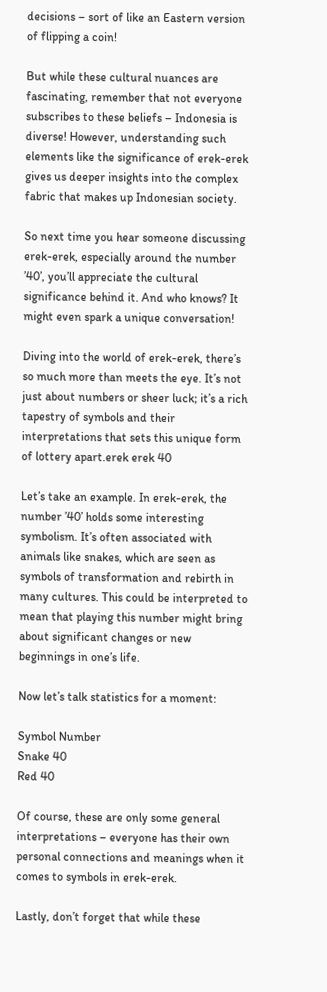decisions – sort of like an Eastern version of flipping a coin!

But while these cultural nuances are fascinating, remember that not everyone subscribes to these beliefs – Indonesia is diverse! However, understanding such elements like the significance of erek-erek gives us deeper insights into the complex fabric that makes up Indonesian society.

So next time you hear someone discussing erek-erek, especially around the number ’40’, you’ll appreciate the cultural significance behind it. And who knows? It might even spark a unique conversation!

Diving into the world of erek-erek, there’s so much more than meets the eye. It’s not just about numbers or sheer luck; it’s a rich tapestry of symbols and their interpretations that sets this unique form of lottery apart.erek erek 40

Let’s take an example. In erek-erek, the number ’40’ holds some interesting symbolism. It’s often associated with animals like snakes, which are seen as symbols of transformation and rebirth in many cultures. This could be interpreted to mean that playing this number might bring about significant changes or new beginnings in one’s life.

Now let’s talk statistics for a moment:

Symbol Number
Snake 40
Red 40

Of course, these are only some general interpretations – everyone has their own personal connections and meanings when it comes to symbols in erek-erek.

Lastly, don’t forget that while these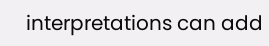interpretations can add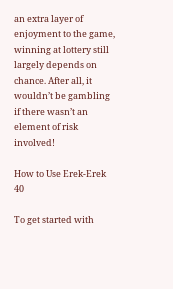an extra layer of enjoyment to the game, winning at lottery still largely depends on chance. After all, it wouldn’t be gambling if there wasn’t an element of risk involved!

How to Use Erek-Erek 40

To get started with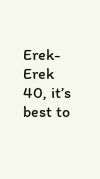Erek-Erek 40, it’s best to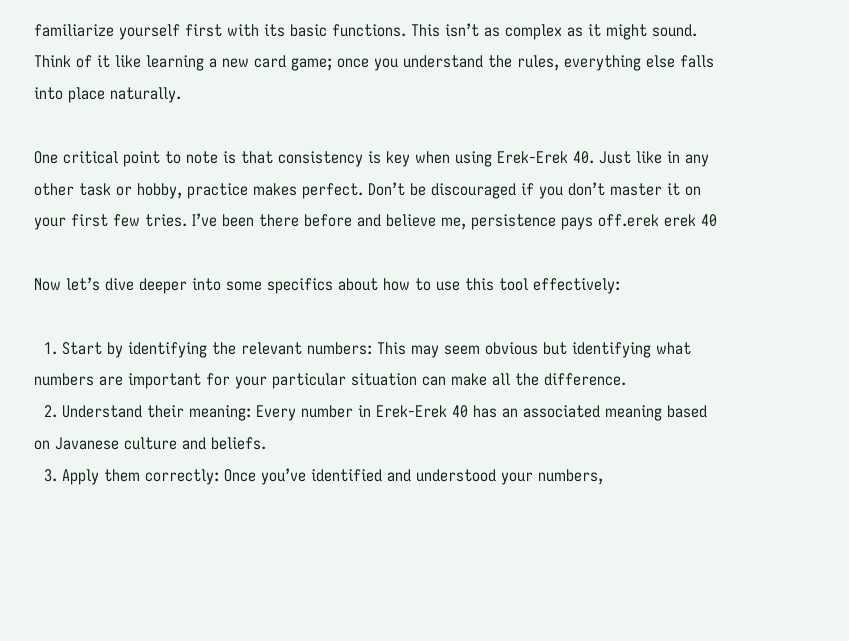familiarize yourself first with its basic functions. This isn’t as complex as it might sound. Think of it like learning a new card game; once you understand the rules, everything else falls into place naturally.

One critical point to note is that consistency is key when using Erek-Erek 40. Just like in any other task or hobby, practice makes perfect. Don’t be discouraged if you don’t master it on your first few tries. I’ve been there before and believe me, persistence pays off.erek erek 40

Now let’s dive deeper into some specifics about how to use this tool effectively:

  1. Start by identifying the relevant numbers: This may seem obvious but identifying what numbers are important for your particular situation can make all the difference.
  2. Understand their meaning: Every number in Erek-Erek 40 has an associated meaning based on Javanese culture and beliefs.
  3. Apply them correctly: Once you’ve identified and understood your numbers,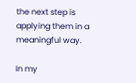the next step is applying them in a meaningful way.

In my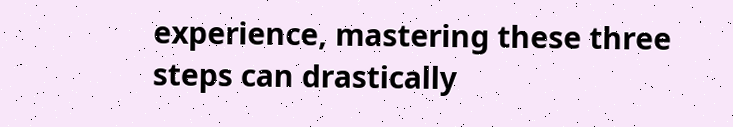experience, mastering these three steps can drastically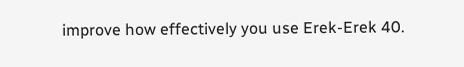improve how effectively you use Erek-Erek 40.